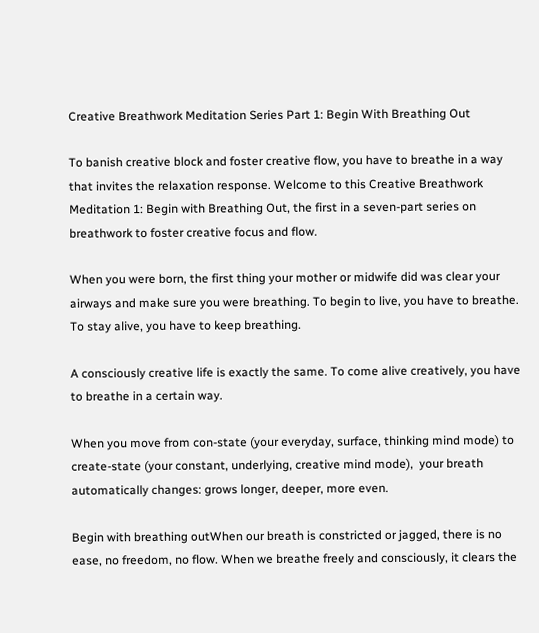Creative Breathwork Meditation Series Part 1: Begin With Breathing Out

To banish creative block and foster creative flow, you have to breathe in a way that invites the relaxation response. Welcome to this Creative Breathwork Meditation 1: Begin with Breathing Out, the first in a seven-part series on breathwork to foster creative focus and flow.

When you were born, the first thing your mother or midwife did was clear your airways and make sure you were breathing. To begin to live, you have to breathe. To stay alive, you have to keep breathing.

A consciously creative life is exactly the same. To come alive creatively, you have to breathe in a certain way.

When you move from con-state (your everyday, surface, thinking mind mode) to create-state (your constant, underlying, creative mind mode),  your breath automatically changes: grows longer, deeper, more even.

Begin with breathing outWhen our breath is constricted or jagged, there is no ease, no freedom, no flow. When we breathe freely and consciously, it clears the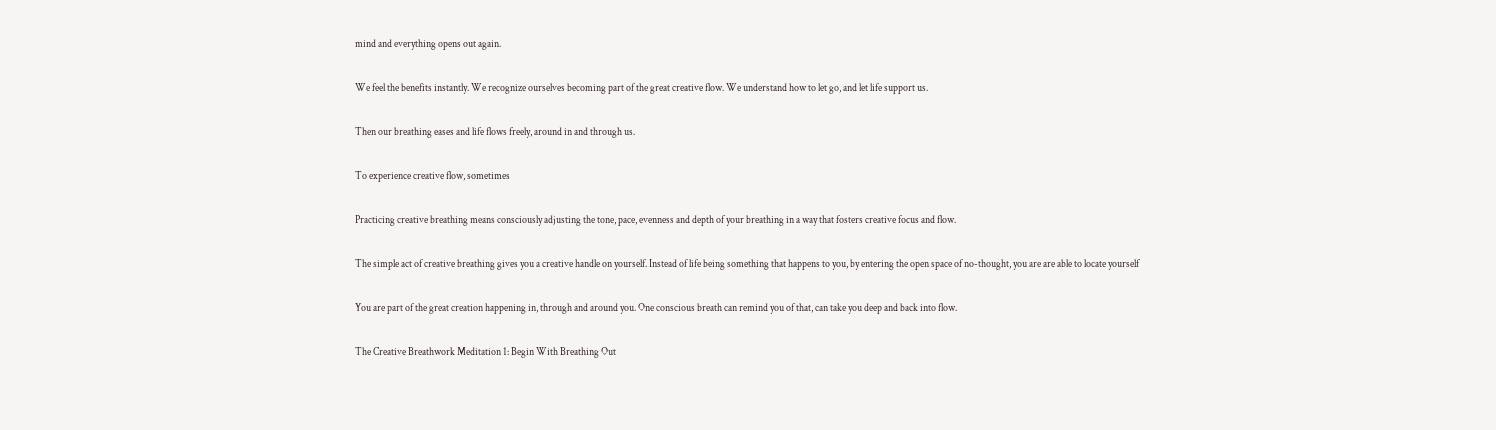mind and everything opens out again.

We feel the benefits instantly. We recognize ourselves becoming part of the great creative flow. We understand how to let go, and let life support us.

Then our breathing eases and life flows freely, around in and through us.

To experience creative flow, sometimes

Practicing creative breathing means consciously adjusting the tone, pace, evenness and depth of your breathing in a way that fosters creative focus and flow.

The simple act of creative breathing gives you a creative handle on yourself. Instead of life being something that happens to you, by entering the open space of no-thought, you are are able to locate yourself

You are part of the great creation happening in, through and around you. One conscious breath can remind you of that, can take you deep and back into flow.

The Creative Breathwork Meditation 1: Begin With Breathing Out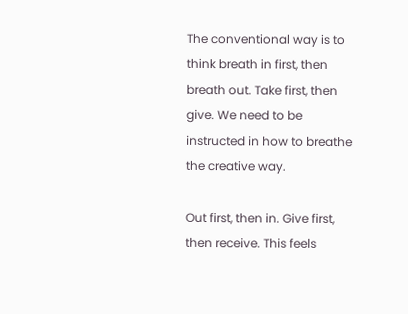The conventional way is to think breath in first, then breath out. Take first, then give. We need to be instructed in how to breathe the creative way.

Out first, then in. Give first, then receive. This feels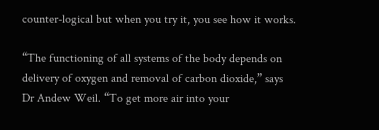counter-logical but when you try it, you see how it works.

“The functioning of all systems of the body depends on delivery of oxygen and removal of carbon dioxide,” says Dr Andew Weil. “To get more air into your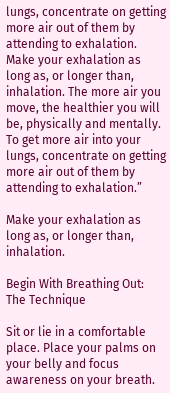lungs, concentrate on getting more air out of them by attending to exhalation. Make your exhalation as long as, or longer than, inhalation. The more air you move, the healthier you will be, physically and mentally. To get more air into your lungs, concentrate on getting more air out of them by attending to exhalation.”

Make your exhalation as long as, or longer than, inhalation.

Begin With Breathing Out: The Technique

Sit or lie in a comfortable place. Place your palms on your belly and focus awareness on your breath.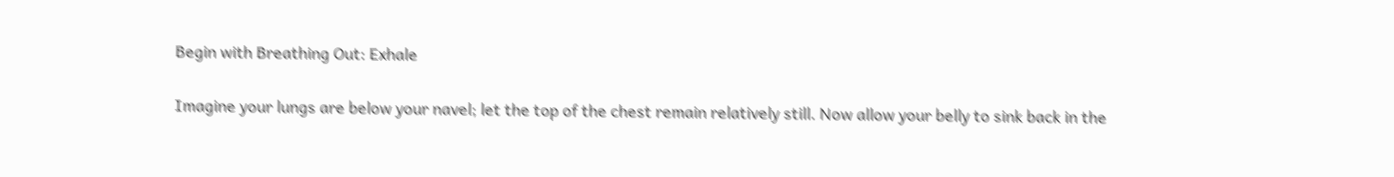Begin with Breathing Out: Exhale

Imagine your lungs are below your navel; let the top of the chest remain relatively still. Now allow your belly to sink back in the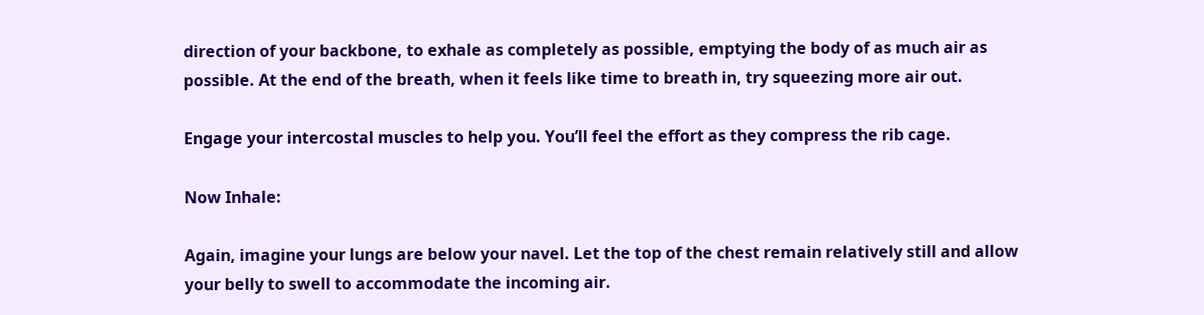direction of your backbone, to exhale as completely as possible, emptying the body of as much air as possible. At the end of the breath, when it feels like time to breath in, try squeezing more air out.

Engage your intercostal muscles to help you. You’ll feel the effort as they compress the rib cage.

Now Inhale:

Again, imagine your lungs are below your navel. Let the top of the chest remain relatively still and allow your belly to swell to accommodate the incoming air.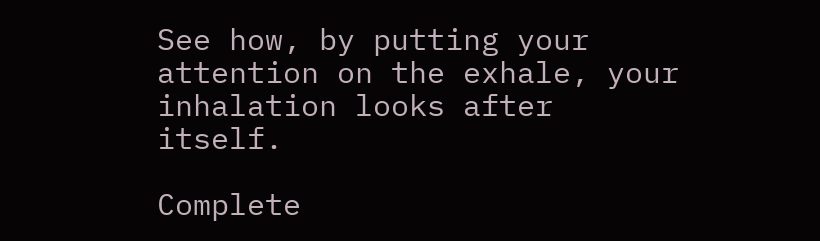See how, by putting your attention on the exhale, your inhalation looks after itself.

Complete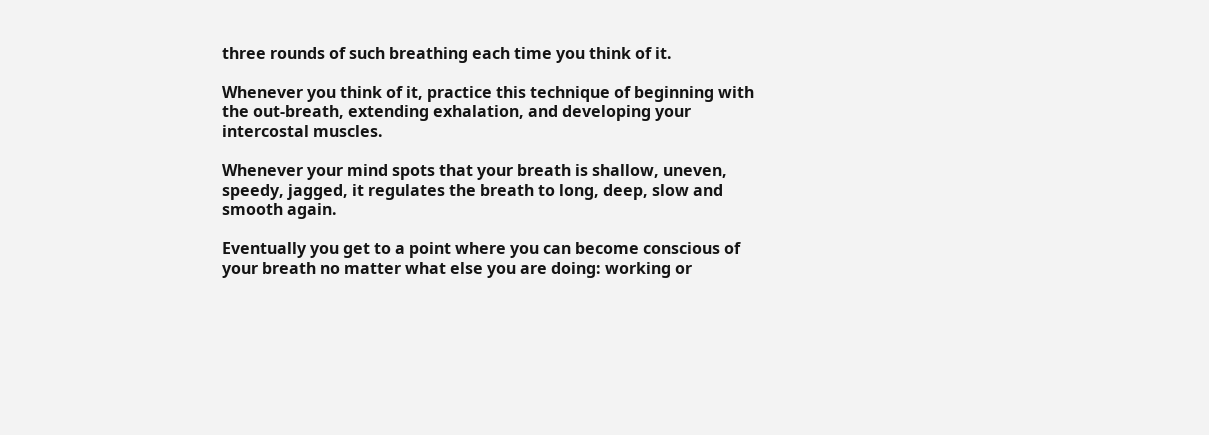three rounds of such breathing each time you think of it.

Whenever you think of it, practice this technique of beginning with the out-breath, extending exhalation, and developing your intercostal muscles.

Whenever your mind spots that your breath is shallow, uneven, speedy, jagged, it regulates the breath to long, deep, slow and smooth again.

Eventually you get to a point where you can become conscious of your breath no matter what else you are doing: working or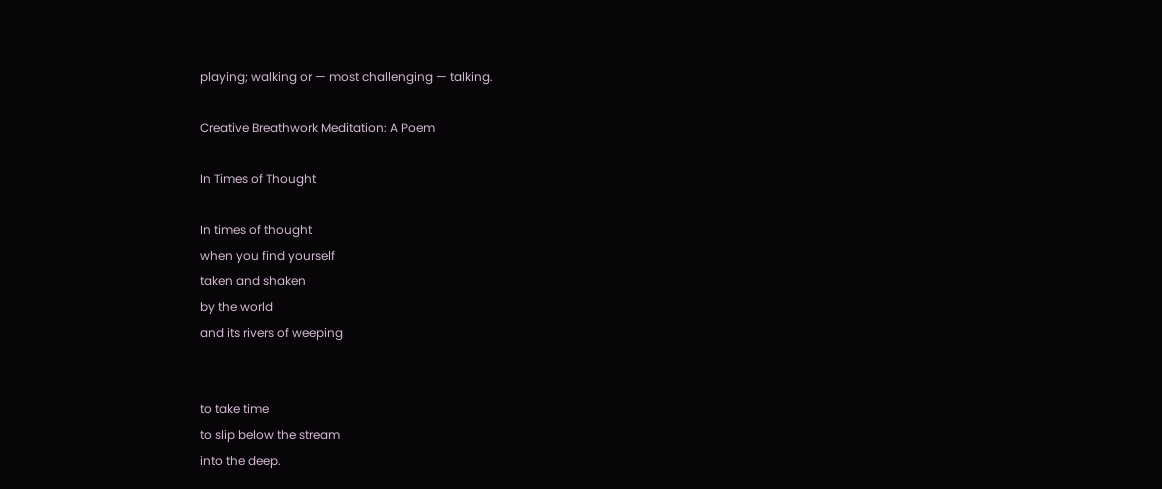playing; walking or — most challenging — talking.

Creative Breathwork Meditation: A Poem

In Times of Thought

In times of thought
when you find yourself
taken and shaken
by the world
and its rivers of weeping


to take time
to slip below the stream
into the deep.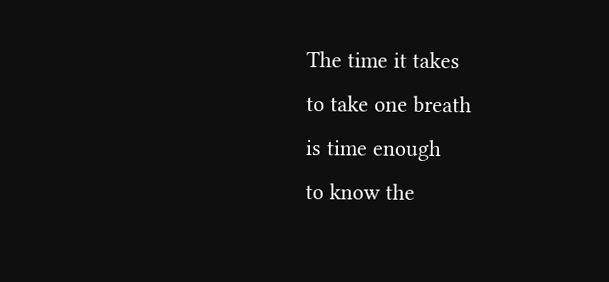The time it takes
to take one breath
is time enough
to know the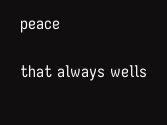peace

that always wells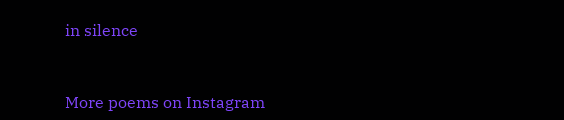in silence


More poems on Instagram